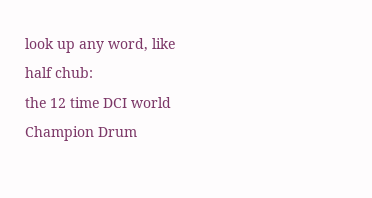look up any word, like half chub:
the 12 time DCI world Champion Drum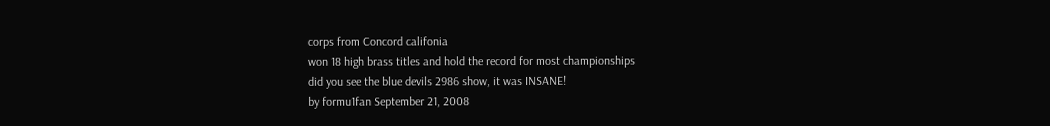corps from Concord califonia
won 18 high brass titles and hold the record for most championships
did you see the blue devils 2986 show, it was INSANE!
by formu1fan September 21, 2008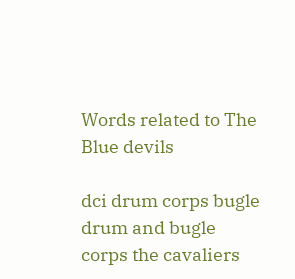Words related to The Blue devils

dci drum corps bugle drum and bugle corps the cavaliers